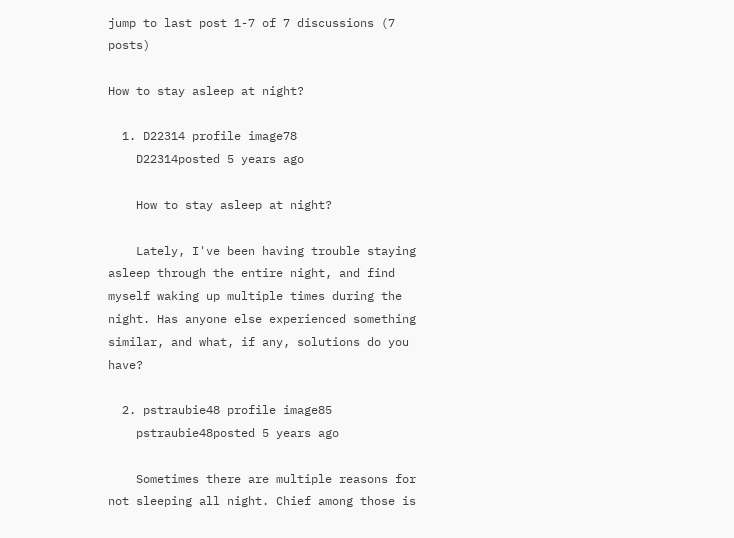jump to last post 1-7 of 7 discussions (7 posts)

How to stay asleep at night?

  1. D22314 profile image78
    D22314posted 5 years ago

    How to stay asleep at night?

    Lately, I've been having trouble staying asleep through the entire night, and find myself waking up multiple times during the night. Has anyone else experienced something similar, and what, if any, solutions do you have?

  2. pstraubie48 profile image85
    pstraubie48posted 5 years ago

    Sometimes there are multiple reasons for not sleeping all night. Chief among those is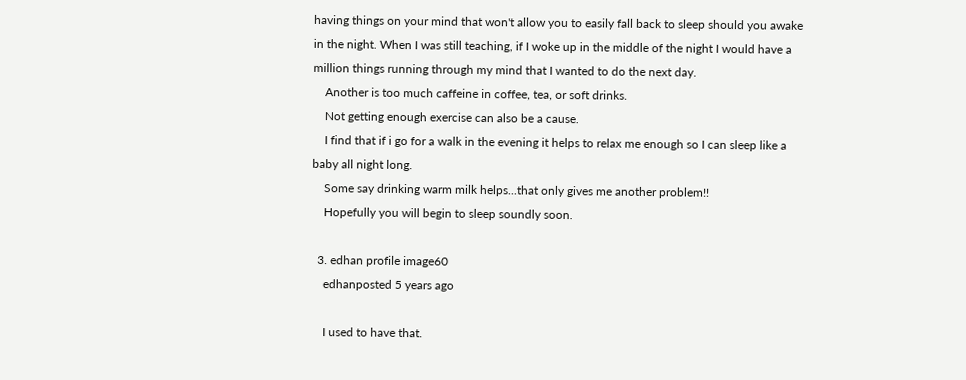having things on your mind that won't allow you to easily fall back to sleep should you awake in the night. When I was still teaching, if I woke up in the middle of the night I would have a million things running through my mind that I wanted to do the next day.
    Another is too much caffeine in coffee, tea, or soft drinks.
    Not getting enough exercise can also be a cause.
    I find that if i go for a walk in the evening it helps to relax me enough so I can sleep like a baby all night long.
    Some say drinking warm milk helps...that only gives me another problem!!
    Hopefully you will begin to sleep soundly soon.

  3. edhan profile image60
    edhanposted 5 years ago

    I used to have that.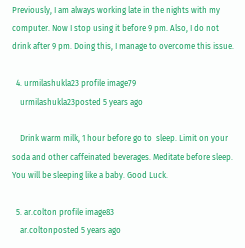Previously, I am always working late in the nights with my computer. Now I stop using it before 9 pm. Also, I do not drink after 9 pm. Doing this, I manage to overcome this issue.

  4. urmilashukla23 profile image79
    urmilashukla23posted 5 years ago

    Drink warm milk, 1 hour before go to  sleep. Limit on your soda and other caffeinated beverages. Meditate before sleep. You will be sleeping like a baby. Good Luck.

  5. ar.colton profile image83
    ar.coltonposted 5 years ago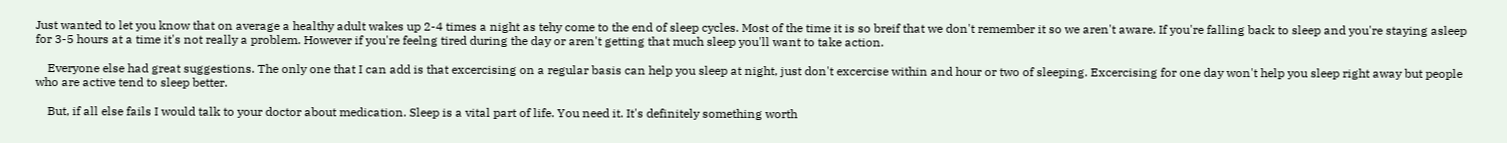Just wanted to let you know that on average a healthy adult wakes up 2-4 times a night as tehy come to the end of sleep cycles. Most of the time it is so breif that we don't remember it so we aren't aware. If you're falling back to sleep and you're staying asleep for 3-5 hours at a time it's not really a problem. However if you're feelng tired during the day or aren't getting that much sleep you'll want to take action.

    Everyone else had great suggestions. The only one that I can add is that excercising on a regular basis can help you sleep at night, just don't excercise within and hour or two of sleeping. Excercising for one day won't help you sleep right away but people who are active tend to sleep better.

    But, if all else fails I would talk to your doctor about medication. Sleep is a vital part of life. You need it. It's definitely something worth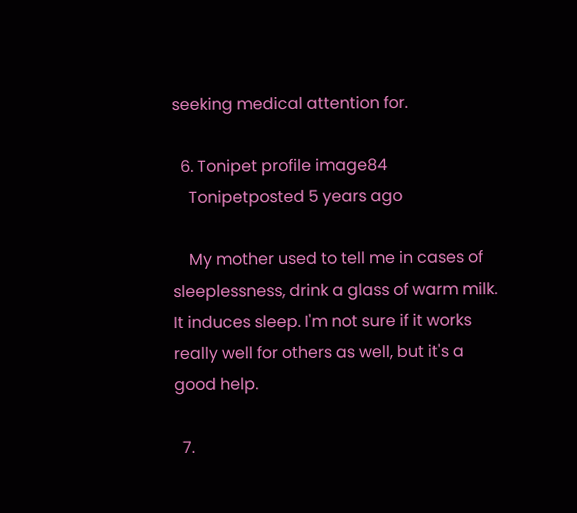seeking medical attention for.

  6. Tonipet profile image84
    Tonipetposted 5 years ago

    My mother used to tell me in cases of sleeplessness, drink a glass of warm milk. It induces sleep. I'm not sure if it works really well for others as well, but it's a good help.

  7.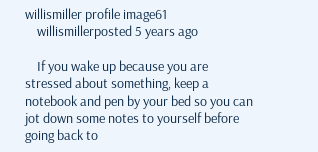willismiller profile image61
    willismillerposted 5 years ago

    If you wake up because you are stressed about something, keep a notebook and pen by your bed so you can jot down some notes to yourself before going back to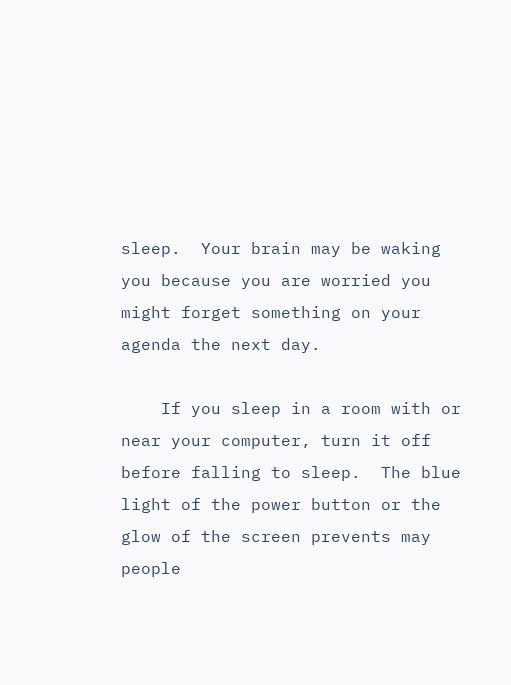sleep.  Your brain may be waking you because you are worried you might forget something on your agenda the next day.

    If you sleep in a room with or near your computer, turn it off before falling to sleep.  The blue light of the power button or the glow of the screen prevents may people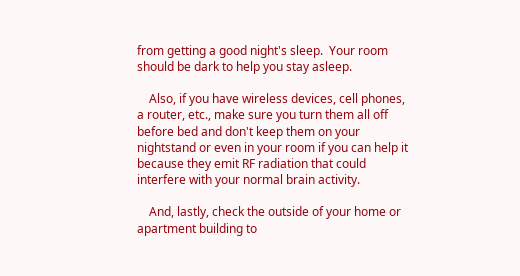from getting a good night's sleep.  Your room should be dark to help you stay asleep.

    Also, if you have wireless devices, cell phones, a router, etc., make sure you turn them all off before bed and don't keep them on your nightstand or even in your room if you can help it because they emit RF radiation that could interfere with your normal brain activity.

    And, lastly, check the outside of your home or apartment building to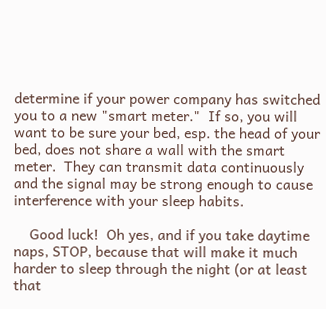determine if your power company has switched you to a new "smart meter."  If so, you will want to be sure your bed, esp. the head of your bed, does not share a wall with the smart meter.  They can transmit data continuously and the signal may be strong enough to cause interference with your sleep habits.

    Good luck!  Oh yes, and if you take daytime naps, STOP, because that will make it much harder to sleep through the night (or at least that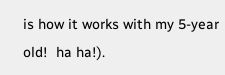is how it works with my 5-year old!  ha ha!).